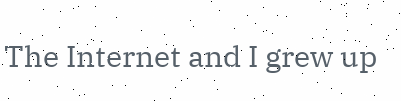The Internet and I grew up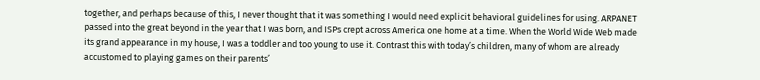together, and perhaps because of this, I never thought that it was something I would need explicit behavioral guidelines for using. ARPANET passed into the great beyond in the year that I was born, and ISPs crept across America one home at a time. When the World Wide Web made its grand appearance in my house, I was a toddler and too young to use it. Contrast this with today’s children, many of whom are already accustomed to playing games on their parents’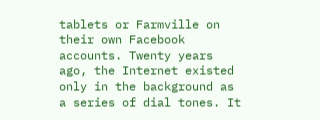tablets or Farmville on their own Facebook accounts. Twenty years ago, the Internet existed only in the background as a series of dial tones. It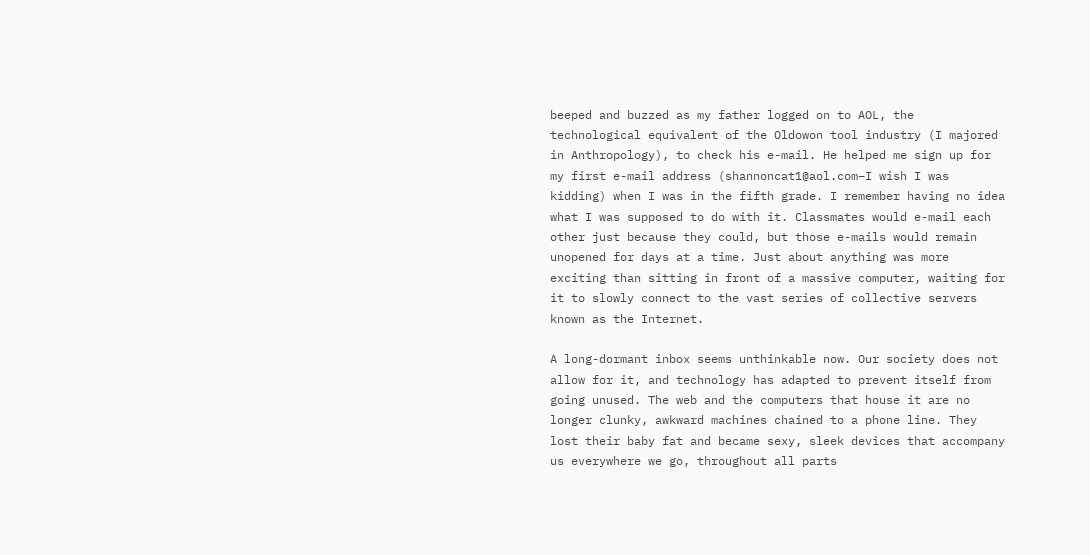beeped and buzzed as my father logged on to AOL, the technological equivalent of the Oldowon tool industry (I majored in Anthropology), to check his e-mail. He helped me sign up for my first e-mail address (shannoncat1@aol.com–I wish I was kidding) when I was in the fifth grade. I remember having no idea what I was supposed to do with it. Classmates would e-mail each other just because they could, but those e-mails would remain unopened for days at a time. Just about anything was more exciting than sitting in front of a massive computer, waiting for it to slowly connect to the vast series of collective servers known as the Internet.

A long-dormant inbox seems unthinkable now. Our society does not allow for it, and technology has adapted to prevent itself from going unused. The web and the computers that house it are no longer clunky, awkward machines chained to a phone line. They lost their baby fat and became sexy, sleek devices that accompany us everywhere we go, throughout all parts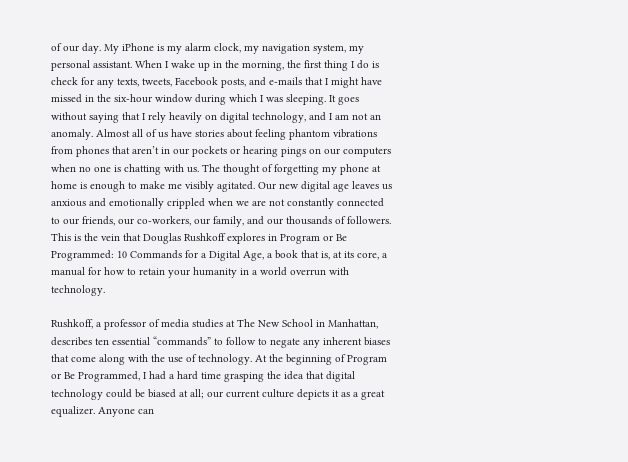of our day. My iPhone is my alarm clock, my navigation system, my personal assistant. When I wake up in the morning, the first thing I do is check for any texts, tweets, Facebook posts, and e-mails that I might have missed in the six-hour window during which I was sleeping. It goes without saying that I rely heavily on digital technology, and I am not an anomaly. Almost all of us have stories about feeling phantom vibrations from phones that aren’t in our pockets or hearing pings on our computers when no one is chatting with us. The thought of forgetting my phone at home is enough to make me visibly agitated. Our new digital age leaves us anxious and emotionally crippled when we are not constantly connected to our friends, our co-workers, our family, and our thousands of followers. This is the vein that Douglas Rushkoff explores in Program or Be Programmed: 10 Commands for a Digital Age, a book that is, at its core, a manual for how to retain your humanity in a world overrun with technology.

Rushkoff, a professor of media studies at The New School in Manhattan, describes ten essential “commands” to follow to negate any inherent biases that come along with the use of technology. At the beginning of Program or Be Programmed, I had a hard time grasping the idea that digital technology could be biased at all; our current culture depicts it as a great equalizer. Anyone can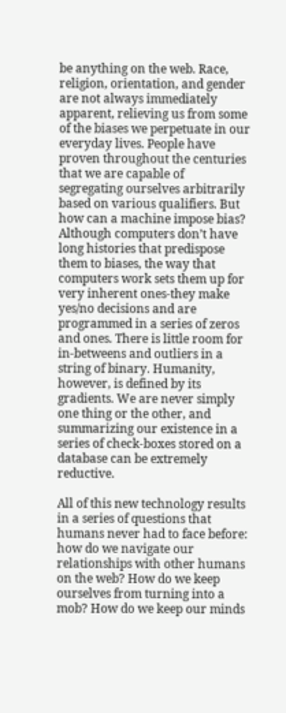be anything on the web. Race, religion, orientation, and gender are not always immediately apparent, relieving us from some of the biases we perpetuate in our everyday lives. People have proven throughout the centuries that we are capable of segregating ourselves arbitrarily based on various qualifiers. But how can a machine impose bias? Although computers don’t have long histories that predispose them to biases, the way that computers work sets them up for very inherent ones-they make yes/no decisions and are programmed in a series of zeros and ones. There is little room for in-betweens and outliers in a string of binary. Humanity, however, is defined by its gradients. We are never simply one thing or the other, and summarizing our existence in a series of check-boxes stored on a database can be extremely reductive.

All of this new technology results in a series of questions that humans never had to face before: how do we navigate our relationships with other humans on the web? How do we keep ourselves from turning into a mob? How do we keep our minds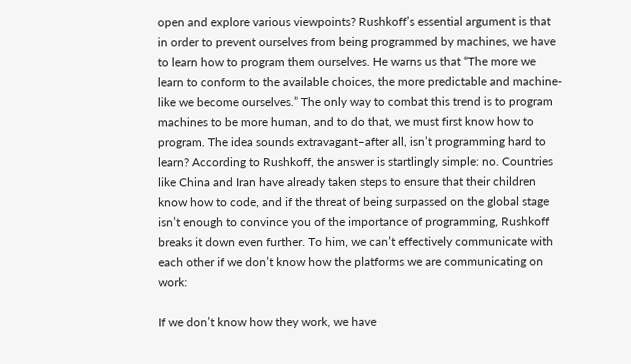open and explore various viewpoints? Rushkoff’s essential argument is that in order to prevent ourselves from being programmed by machines, we have to learn how to program them ourselves. He warns us that “The more we learn to conform to the available choices, the more predictable and machine-like we become ourselves.” The only way to combat this trend is to program machines to be more human, and to do that, we must first know how to program. The idea sounds extravagant–after all, isn’t programming hard to learn? According to Rushkoff, the answer is startlingly simple: no. Countries like China and Iran have already taken steps to ensure that their children know how to code, and if the threat of being surpassed on the global stage isn’t enough to convince you of the importance of programming, Rushkoff breaks it down even further. To him, we can’t effectively communicate with each other if we don’t know how the platforms we are communicating on work:

If we don’t know how they work, we have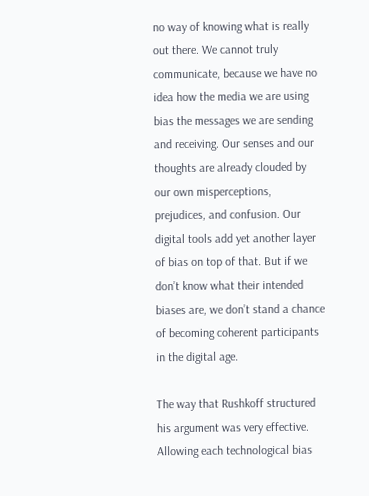no way of knowing what is really out there. We cannot truly communicate, because we have no idea how the media we are using bias the messages we are sending and receiving. Our senses and our thoughts are already clouded by our own misperceptions, prejudices, and confusion. Our digital tools add yet another layer of bias on top of that. But if we don’t know what their intended biases are, we don’t stand a chance of becoming coherent participants in the digital age.

The way that Rushkoff structured his argument was very effective. Allowing each technological bias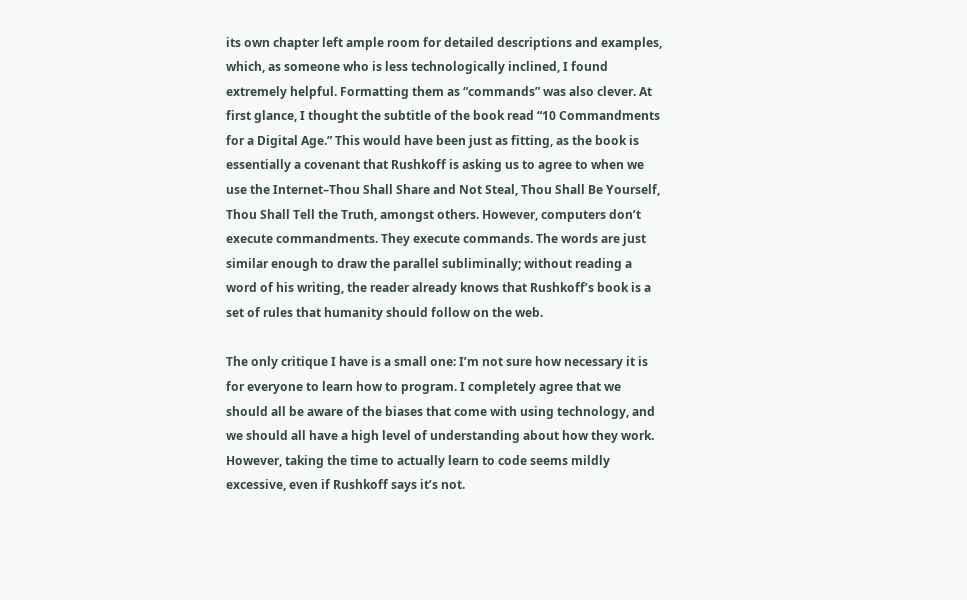its own chapter left ample room for detailed descriptions and examples, which, as someone who is less technologically inclined, I found extremely helpful. Formatting them as “commands” was also clever. At first glance, I thought the subtitle of the book read “10 Commandments for a Digital Age.” This would have been just as fitting, as the book is essentially a covenant that Rushkoff is asking us to agree to when we use the Internet–Thou Shall Share and Not Steal, Thou Shall Be Yourself, Thou Shall Tell the Truth, amongst others. However, computers don’t execute commandments. They execute commands. The words are just similar enough to draw the parallel subliminally; without reading a word of his writing, the reader already knows that Rushkoff’s book is a set of rules that humanity should follow on the web.

The only critique I have is a small one: I’m not sure how necessary it is for everyone to learn how to program. I completely agree that we should all be aware of the biases that come with using technology, and we should all have a high level of understanding about how they work. However, taking the time to actually learn to code seems mildly excessive, even if Rushkoff says it’s not.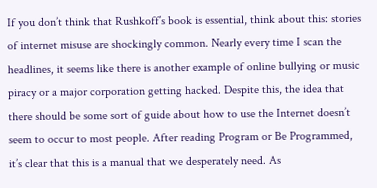If you don’t think that Rushkoff’s book is essential, think about this: stories of internet misuse are shockingly common. Nearly every time I scan the headlines, it seems like there is another example of online bullying or music piracy or a major corporation getting hacked. Despite this, the idea that there should be some sort of guide about how to use the Internet doesn’t seem to occur to most people. After reading Program or Be Programmed, it’s clear that this is a manual that we desperately need. As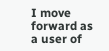I move forward as a user of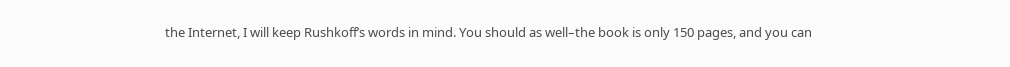the Internet, I will keep Rushkoff’s words in mind. You should as well–the book is only 150 pages, and you can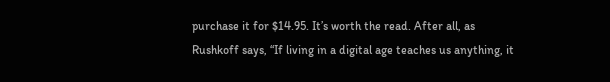purchase it for $14.95. It’s worth the read. After all, as Rushkoff says, “If living in a digital age teaches us anything, it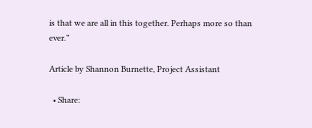is that we are all in this together. Perhaps more so than ever.”

Article by Shannon Burnette, Project Assistant

  • Share: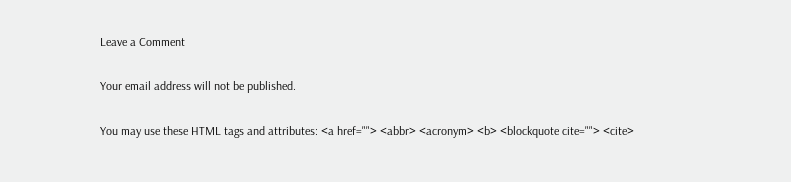Leave a Comment

Your email address will not be published.

You may use these HTML tags and attributes: <a href=""> <abbr> <acronym> <b> <blockquote cite=""> <cite>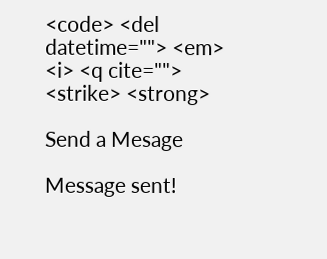<code> <del datetime=""> <em> <i> <q cite=""> <strike> <strong>

Send a Mesage

Message sent!